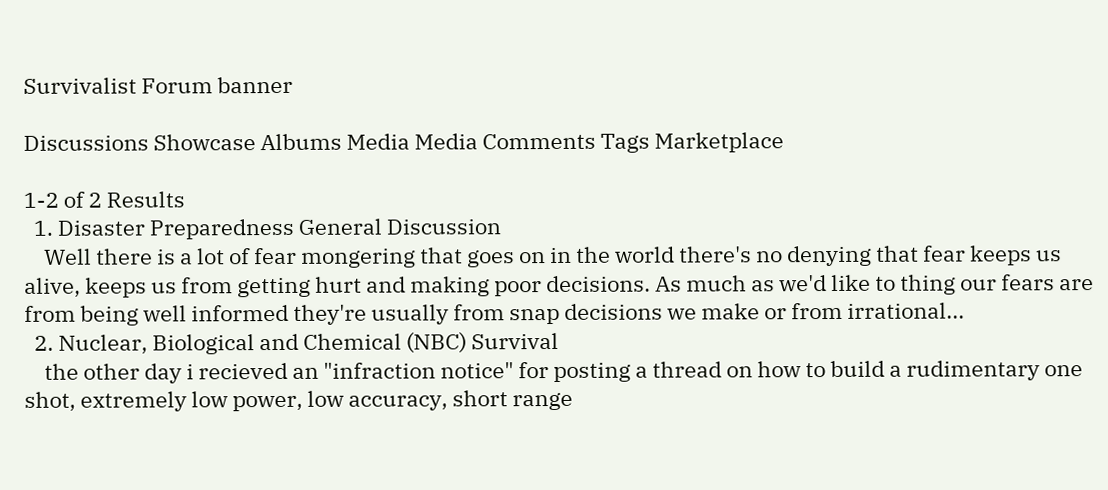Survivalist Forum banner

Discussions Showcase Albums Media Media Comments Tags Marketplace

1-2 of 2 Results
  1. Disaster Preparedness General Discussion
    Well there is a lot of fear mongering that goes on in the world there's no denying that fear keeps us alive, keeps us from getting hurt and making poor decisions. As much as we'd like to thing our fears are from being well informed they're usually from snap decisions we make or from irrational...
  2. Nuclear, Biological and Chemical (NBC) Survival
    the other day i recieved an "infraction notice" for posting a thread on how to build a rudimentary one shot, extremely low power, low accuracy, short range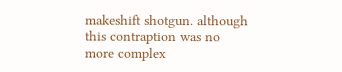makeshift shotgun. although this contraption was no more complex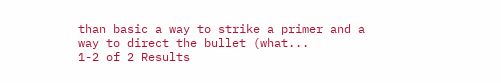than basic a way to strike a primer and a way to direct the bullet (what...
1-2 of 2 Results